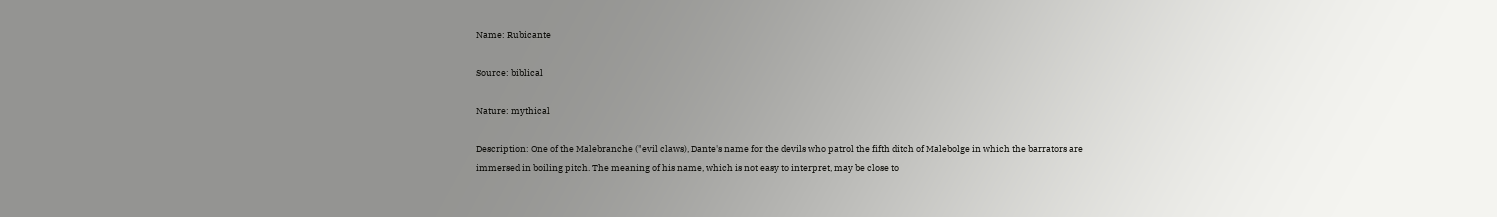Name: Rubicante

Source: biblical

Nature: mythical

Description: One of the Malebranche ("evil claws), Dante's name for the devils who patrol the fifth ditch of Malebolge in which the barrators are immersed in boiling pitch. The meaning of his name, which is not easy to interpret, may be close to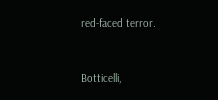red-faced terror.


Botticelli,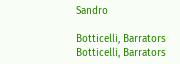Sandro

Botticelli, Barrators Botticelli, Barrators